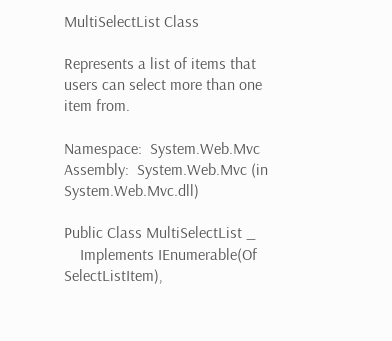MultiSelectList Class

Represents a list of items that users can select more than one item from.

Namespace:  System.Web.Mvc
Assembly:  System.Web.Mvc (in System.Web.Mvc.dll)

Public Class MultiSelectList _
    Implements IEnumerable(Of SelectListItem),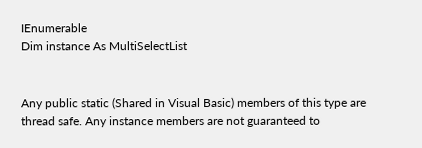IEnumerable
Dim instance As MultiSelectList


Any public static (Shared in Visual Basic) members of this type are thread safe. Any instance members are not guaranteed to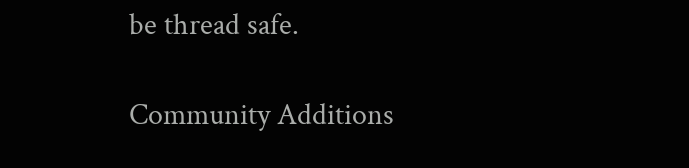be thread safe.

Community Additions